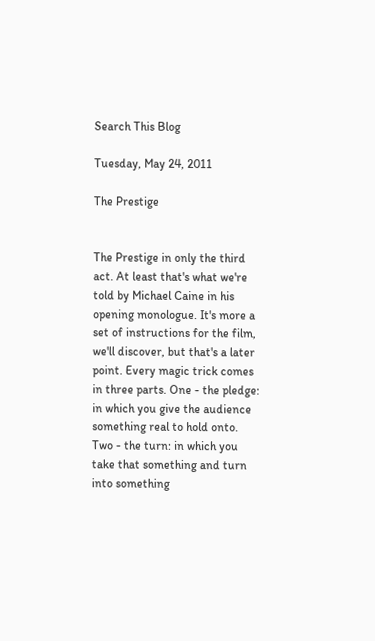Search This Blog

Tuesday, May 24, 2011

The Prestige


The Prestige in only the third act. At least that's what we're told by Michael Caine in his opening monologue. It's more a set of instructions for the film, we'll discover, but that's a later point. Every magic trick comes in three parts. One - the pledge: in which you give the audience something real to hold onto. Two - the turn: in which you take that something and turn into something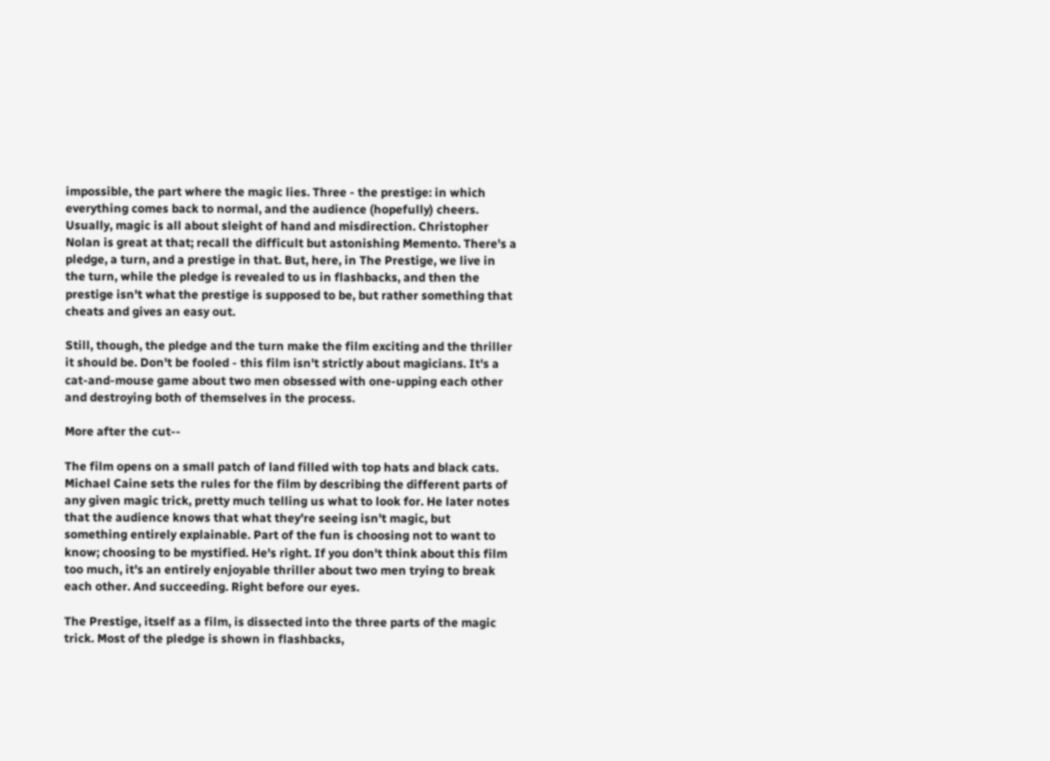impossible, the part where the magic lies. Three - the prestige: in which everything comes back to normal, and the audience (hopefully) cheers. Usually, magic is all about sleight of hand and misdirection. Christopher Nolan is great at that; recall the difficult but astonishing Memento. There's a pledge, a turn, and a prestige in that. But, here, in The Prestige, we live in the turn, while the pledge is revealed to us in flashbacks, and then the prestige isn't what the prestige is supposed to be, but rather something that cheats and gives an easy out.

Still, though, the pledge and the turn make the film exciting and the thriller it should be. Don't be fooled - this film isn't strictly about magicians. It's a cat-and-mouse game about two men obsessed with one-upping each other and destroying both of themselves in the process.

More after the cut--

The film opens on a small patch of land filled with top hats and black cats. Michael Caine sets the rules for the film by describing the different parts of any given magic trick, pretty much telling us what to look for. He later notes that the audience knows that what they're seeing isn't magic, but something entirely explainable. Part of the fun is choosing not to want to know; choosing to be mystified. He's right. If you don't think about this film too much, it's an entirely enjoyable thriller about two men trying to break each other. And succeeding. Right before our eyes.

The Prestige, itself as a film, is dissected into the three parts of the magic trick. Most of the pledge is shown in flashbacks,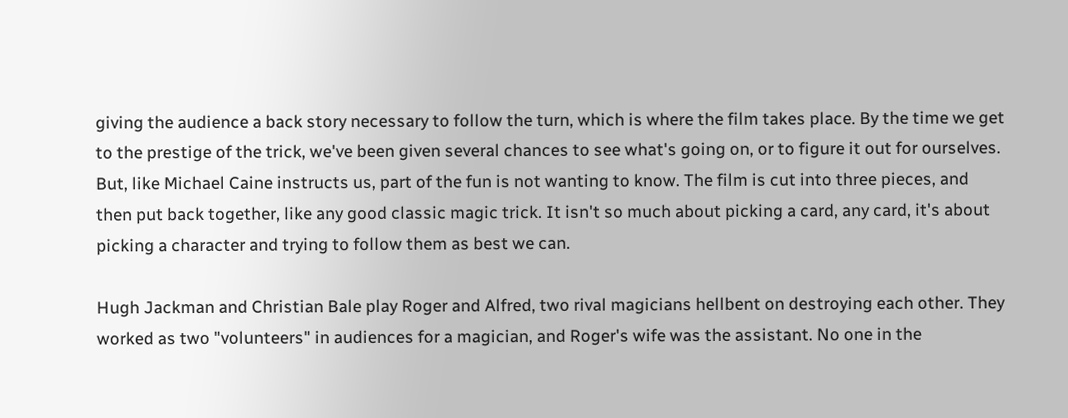giving the audience a back story necessary to follow the turn, which is where the film takes place. By the time we get to the prestige of the trick, we've been given several chances to see what's going on, or to figure it out for ourselves. But, like Michael Caine instructs us, part of the fun is not wanting to know. The film is cut into three pieces, and then put back together, like any good classic magic trick. It isn't so much about picking a card, any card, it's about picking a character and trying to follow them as best we can.

Hugh Jackman and Christian Bale play Roger and Alfred, two rival magicians hellbent on destroying each other. They worked as two "volunteers" in audiences for a magician, and Roger's wife was the assistant. No one in the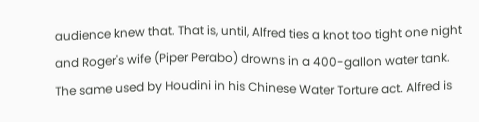audience knew that. That is, until, Alfred ties a knot too tight one night and Roger's wife (Piper Perabo) drowns in a 400-gallon water tank. The same used by Houdini in his Chinese Water Torture act. Alfred is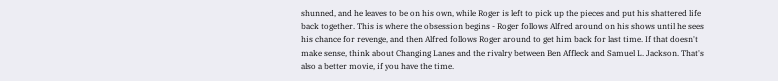shunned, and he leaves to be on his own, while Roger is left to pick up the pieces and put his shattered life back together. This is where the obsession begins - Roger follows Alfred around on his shows until he sees his chance for revenge, and then Alfred follows Roger around to get him back for last time. If that doesn't make sense, think about Changing Lanes and the rivalry between Ben Affleck and Samuel L. Jackson. That's also a better movie, if you have the time.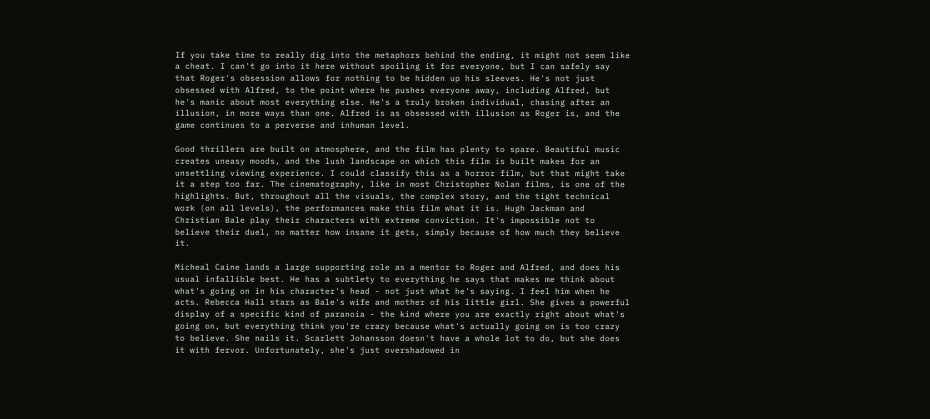If you take time to really dig into the metaphors behind the ending, it might not seem like a cheat. I can't go into it here without spoiling it for everyone, but I can safely say that Roger's obsession allows for nothing to be hidden up his sleeves. He's not just obsessed with Alfred, to the point where he pushes everyone away, including Alfred, but he's manic about most everything else. He's a truly broken individual, chasing after an illusion, in more ways than one. Alfred is as obsessed with illusion as Roger is, and the game continues to a perverse and inhuman level.

Good thrillers are built on atmosphere, and the film has plenty to spare. Beautiful music creates uneasy moods, and the lush landscape on which this film is built makes for an unsettling viewing experience. I could classify this as a horror film, but that might take it a step too far. The cinematography, like in most Christopher Nolan films, is one of the highlights. But, throughout all the visuals, the complex story, and the tight technical work (on all levels), the performances make this film what it is. Hugh Jackman and Christian Bale play their characters with extreme conviction. It's impossible not to believe their duel, no matter how insane it gets, simply because of how much they believe it.

Micheal Caine lands a large supporting role as a mentor to Roger and Alfred, and does his usual infallible best. He has a subtlety to everything he says that makes me think about what's going on in his character's head - not just what he's saying. I feel him when he acts. Rebecca Hall stars as Bale's wife and mother of his little girl. She gives a powerful display of a specific kind of paranoia - the kind where you are exactly right about what's going on, but everything think you're crazy because what's actually going on is too crazy to believe. She nails it. Scarlett Johansson doesn't have a whole lot to do, but she does it with fervor. Unfortunately, she's just overshadowed in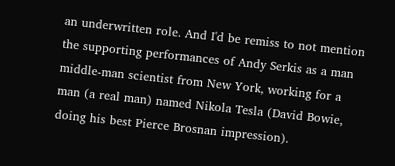an underwritten role. And I'd be remiss to not mention the supporting performances of Andy Serkis as a man middle-man scientist from New York, working for a man (a real man) named Nikola Tesla (David Bowie, doing his best Pierce Brosnan impression).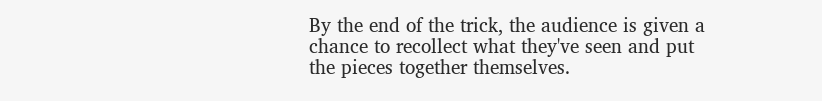By the end of the trick, the audience is given a chance to recollect what they've seen and put the pieces together themselves.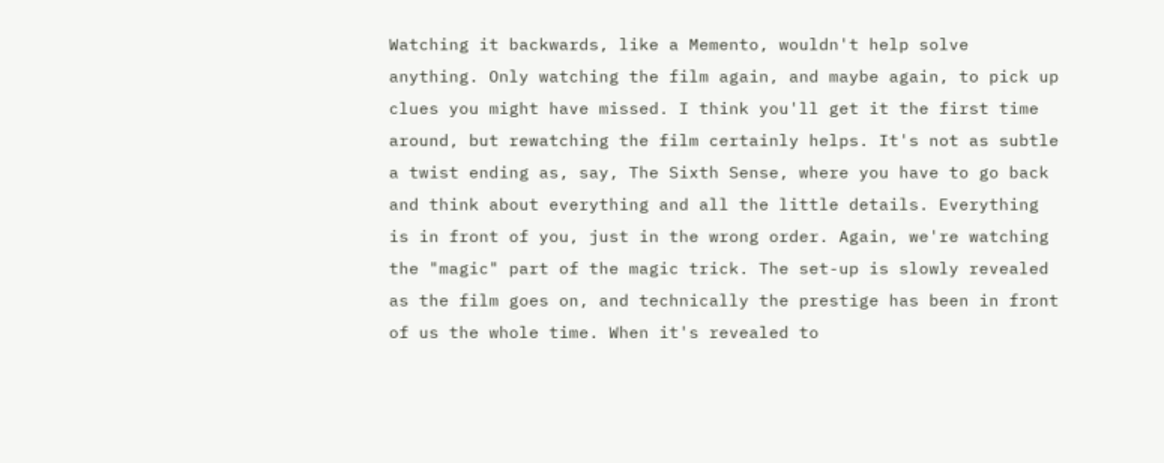Watching it backwards, like a Memento, wouldn't help solve anything. Only watching the film again, and maybe again, to pick up clues you might have missed. I think you'll get it the first time around, but rewatching the film certainly helps. It's not as subtle a twist ending as, say, The Sixth Sense, where you have to go back and think about everything and all the little details. Everything is in front of you, just in the wrong order. Again, we're watching the "magic" part of the magic trick. The set-up is slowly revealed as the film goes on, and technically the prestige has been in front of us the whole time. When it's revealed to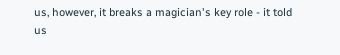us, however, it breaks a magician's key role - it told us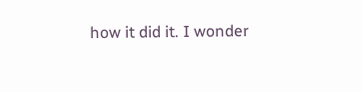how it did it. I wonder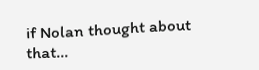if Nolan thought about that...